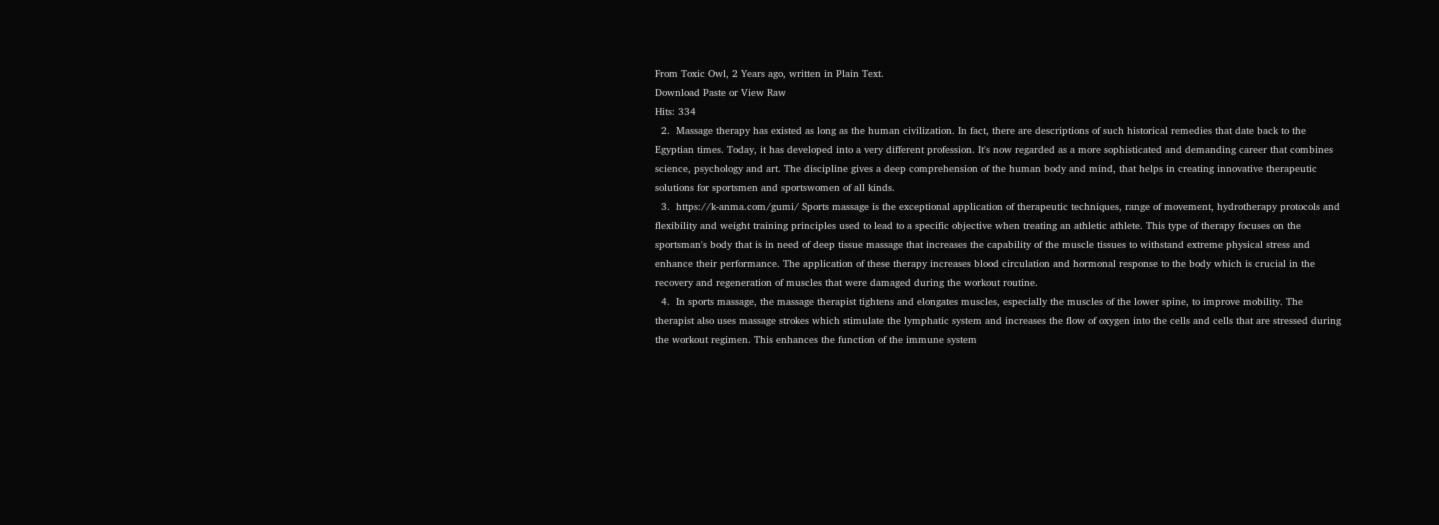From Toxic Owl, 2 Years ago, written in Plain Text.
Download Paste or View Raw
Hits: 334
  2.  Massage therapy has existed as long as the human civilization. In fact, there are descriptions of such historical remedies that date back to the Egyptian times. Today, it has developed into a very different profession. It's now regarded as a more sophisticated and demanding career that combines science, psychology and art. The discipline gives a deep comprehension of the human body and mind, that helps in creating innovative therapeutic solutions for sportsmen and sportswomen of all kinds.
  3.  https://k-anma.com/gumi/ Sports massage is the exceptional application of therapeutic techniques, range of movement, hydrotherapy protocols and flexibility and weight training principles used to lead to a specific objective when treating an athletic athlete. This type of therapy focuses on the sportsman's body that is in need of deep tissue massage that increases the capability of the muscle tissues to withstand extreme physical stress and enhance their performance. The application of these therapy increases blood circulation and hormonal response to the body which is crucial in the recovery and regeneration of muscles that were damaged during the workout routine.
  4.  In sports massage, the massage therapist tightens and elongates muscles, especially the muscles of the lower spine, to improve mobility. The therapist also uses massage strokes which stimulate the lymphatic system and increases the flow of oxygen into the cells and cells that are stressed during the workout regimen. This enhances the function of the immune system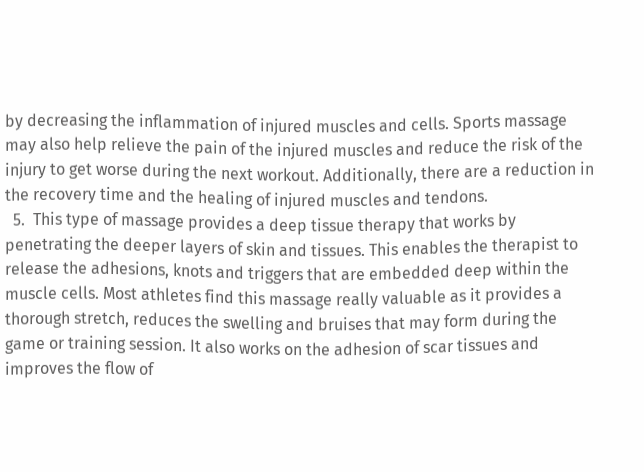by decreasing the inflammation of injured muscles and cells. Sports massage may also help relieve the pain of the injured muscles and reduce the risk of the injury to get worse during the next workout. Additionally, there are a reduction in the recovery time and the healing of injured muscles and tendons.
  5.  This type of massage provides a deep tissue therapy that works by penetrating the deeper layers of skin and tissues. This enables the therapist to release the adhesions, knots and triggers that are embedded deep within the muscle cells. Most athletes find this massage really valuable as it provides a thorough stretch, reduces the swelling and bruises that may form during the game or training session. It also works on the adhesion of scar tissues and improves the flow of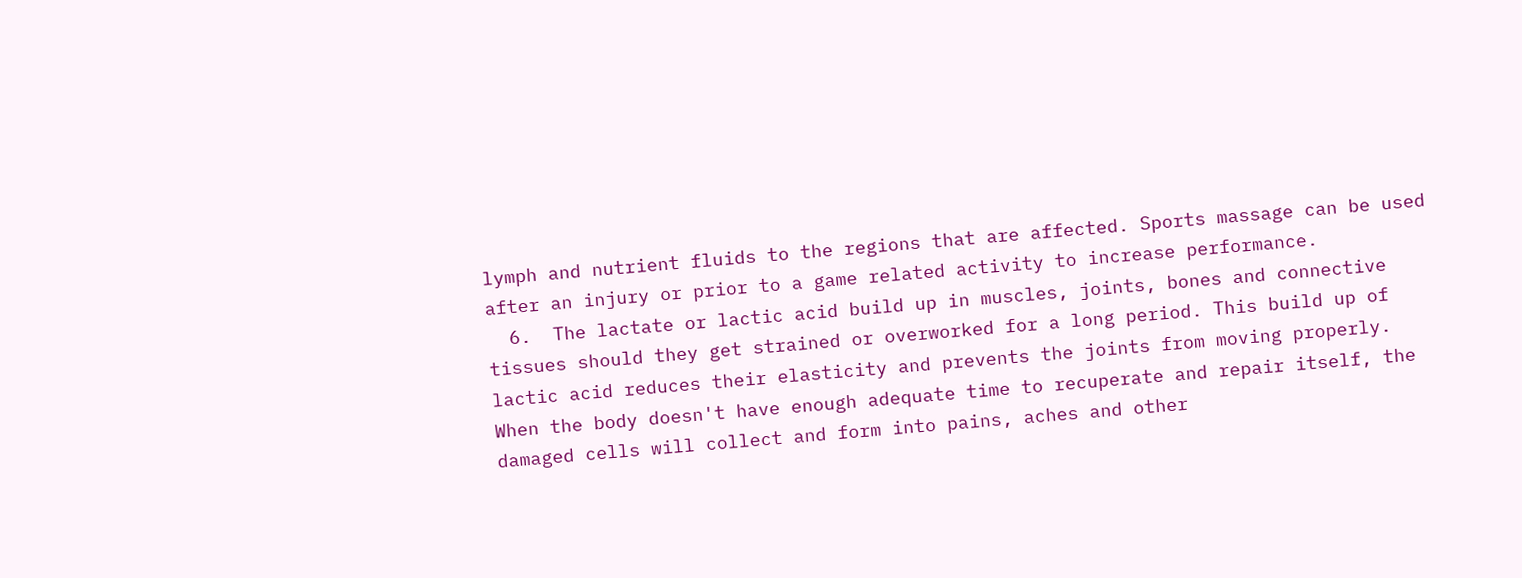lymph and nutrient fluids to the regions that are affected. Sports massage can be used after an injury or prior to a game related activity to increase performance.
  6.  The lactate or lactic acid build up in muscles, joints, bones and connective tissues should they get strained or overworked for a long period. This build up of lactic acid reduces their elasticity and prevents the joints from moving properly. When the body doesn't have enough adequate time to recuperate and repair itself, the damaged cells will collect and form into pains, aches and other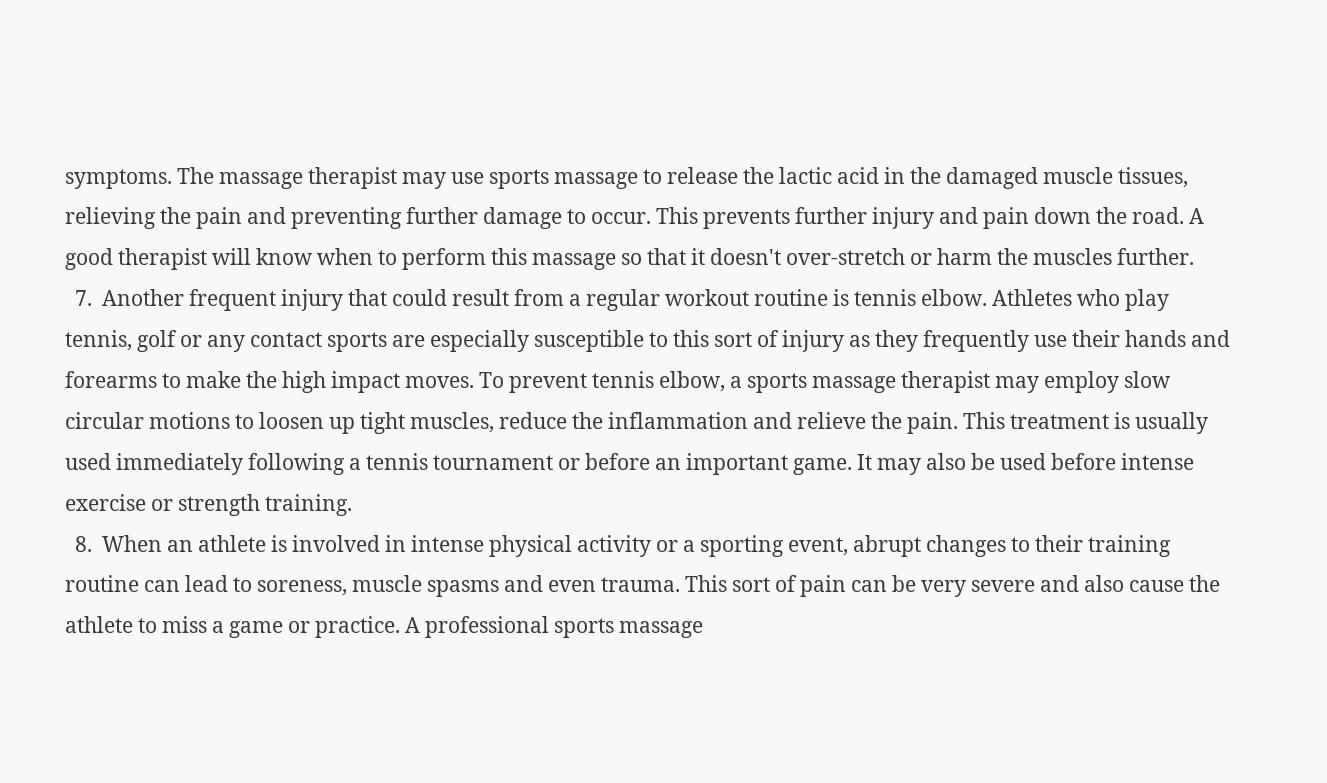symptoms. The massage therapist may use sports massage to release the lactic acid in the damaged muscle tissues, relieving the pain and preventing further damage to occur. This prevents further injury and pain down the road. A good therapist will know when to perform this massage so that it doesn't over-stretch or harm the muscles further.
  7.  Another frequent injury that could result from a regular workout routine is tennis elbow. Athletes who play tennis, golf or any contact sports are especially susceptible to this sort of injury as they frequently use their hands and forearms to make the high impact moves. To prevent tennis elbow, a sports massage therapist may employ slow circular motions to loosen up tight muscles, reduce the inflammation and relieve the pain. This treatment is usually used immediately following a tennis tournament or before an important game. It may also be used before intense exercise or strength training.
  8.  When an athlete is involved in intense physical activity or a sporting event, abrupt changes to their training routine can lead to soreness, muscle spasms and even trauma. This sort of pain can be very severe and also cause the athlete to miss a game or practice. A professional sports massage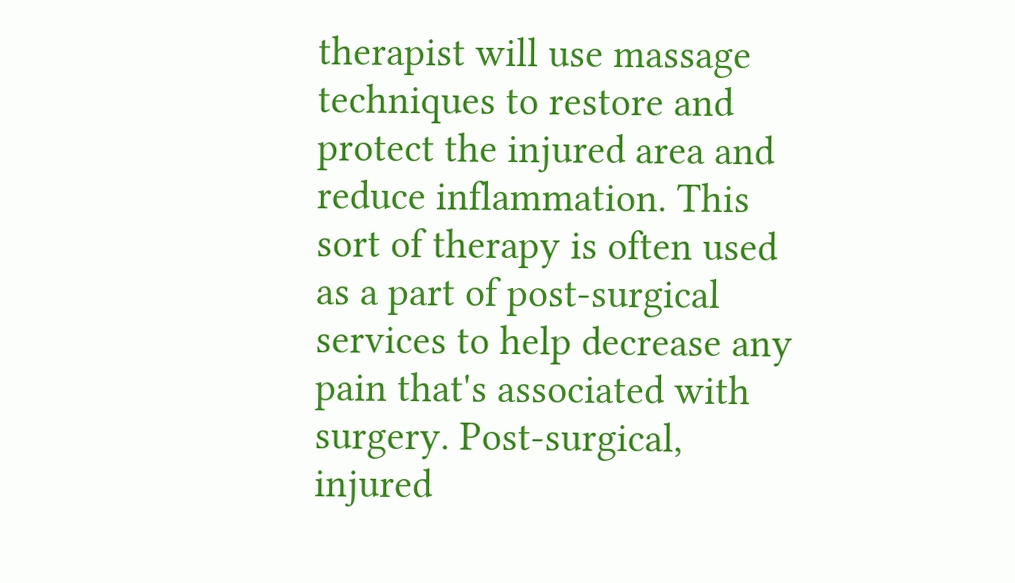therapist will use massage techniques to restore and protect the injured area and reduce inflammation. This sort of therapy is often used as a part of post-surgical services to help decrease any pain that's associated with surgery. Post-surgical, injured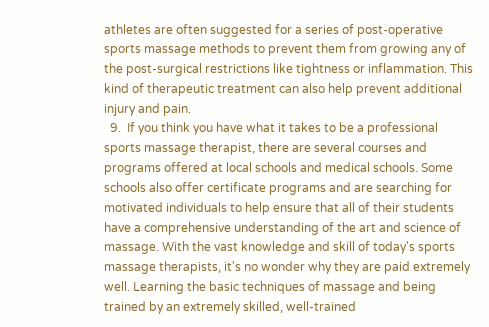athletes are often suggested for a series of post-operative sports massage methods to prevent them from growing any of the post-surgical restrictions like tightness or inflammation. This kind of therapeutic treatment can also help prevent additional injury and pain.
  9.  If you think you have what it takes to be a professional sports massage therapist, there are several courses and programs offered at local schools and medical schools. Some schools also offer certificate programs and are searching for motivated individuals to help ensure that all of their students have a comprehensive understanding of the art and science of massage. With the vast knowledge and skill of today's sports massage therapists, it's no wonder why they are paid extremely well. Learning the basic techniques of massage and being trained by an extremely skilled, well-trained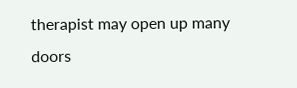therapist may open up many doors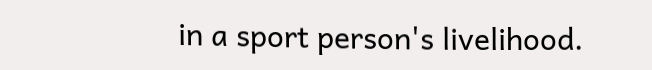in a sport person's livelihood.